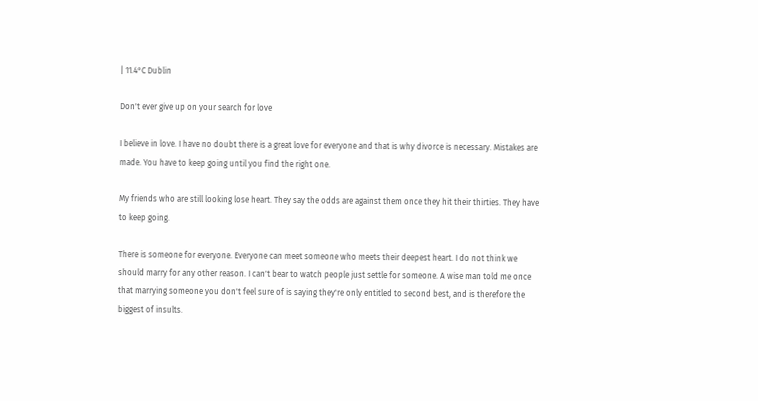| 11.4°C Dublin

Don't ever give up on your search for love

I believe in love. I have no doubt there is a great love for everyone and that is why divorce is necessary. Mistakes are made. You have to keep going until you find the right one.

My friends who are still looking lose heart. They say the odds are against them once they hit their thirties. They have to keep going.

There is someone for everyone. Everyone can meet someone who meets their deepest heart. I do not think we should marry for any other reason. I can't bear to watch people just settle for someone. A wise man told me once that marrying someone you don't feel sure of is saying they're only entitled to second best, and is therefore the biggest of insults.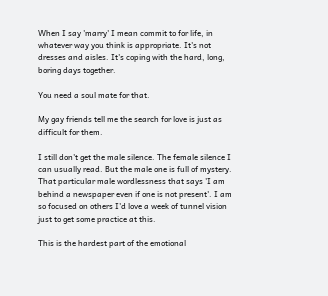When I say 'marry' I mean commit to for life, in whatever way you think is appropriate. It's not dresses and aisles. It's coping with the hard, long, boring days together.

You need a soul mate for that.

My gay friends tell me the search for love is just as difficult for them.

I still don't get the male silence. The female silence I can usually read. But the male one is full of mystery. That particular male wordlessness that says 'I am behind a newspaper even if one is not present'. I am so focused on others I'd love a week of tunnel vision just to get some practice at this.

This is the hardest part of the emotional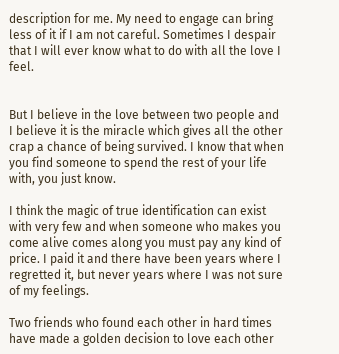description for me. My need to engage can bring less of it if I am not careful. Sometimes I despair that I will ever know what to do with all the love I feel.


But I believe in the love between two people and I believe it is the miracle which gives all the other crap a chance of being survived. I know that when you find someone to spend the rest of your life with, you just know.

I think the magic of true identification can exist with very few and when someone who makes you come alive comes along you must pay any kind of price. I paid it and there have been years where I regretted it, but never years where I was not sure of my feelings.

Two friends who found each other in hard times have made a golden decision to love each other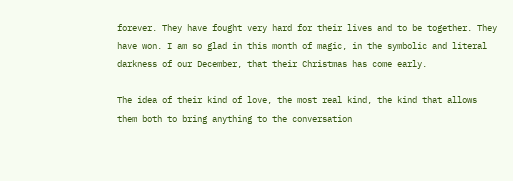forever. They have fought very hard for their lives and to be together. They have won. I am so glad in this month of magic, in the symbolic and literal darkness of our December, that their Christmas has come early.

The idea of their kind of love, the most real kind, the kind that allows them both to bring anything to the conversation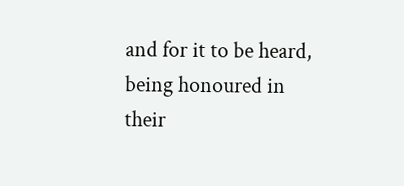and for it to be heard, being honoured in their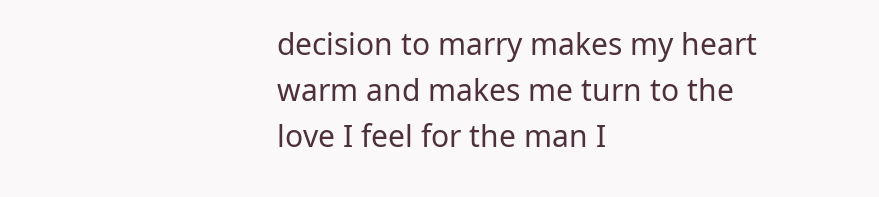decision to marry makes my heart warm and makes me turn to the love I feel for the man I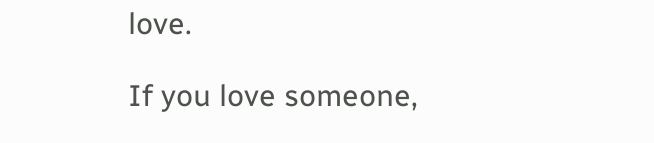love.

If you love someone,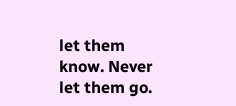let them know. Never let them go.